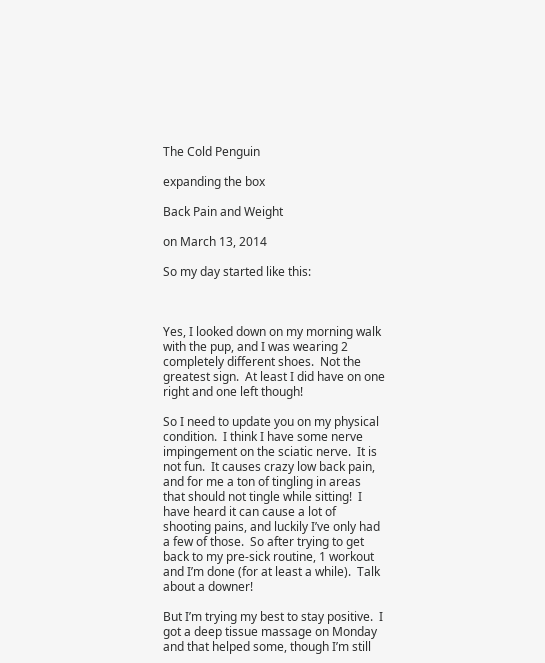The Cold Penguin

expanding the box

Back Pain and Weight

on March 13, 2014

So my day started like this:



Yes, I looked down on my morning walk with the pup, and I was wearing 2 completely different shoes.  Not the greatest sign.  At least I did have on one right and one left though!

So I need to update you on my physical condition.  I think I have some nerve impingement on the sciatic nerve.  It is not fun.  It causes crazy low back pain, and for me a ton of tingling in areas that should not tingle while sitting!  I have heard it can cause a lot of shooting pains, and luckily I’ve only had a few of those.  So after trying to get back to my pre-sick routine, 1 workout and I’m done (for at least a while).  Talk about a downer!

But I’m trying my best to stay positive.  I got a deep tissue massage on Monday and that helped some, though I’m still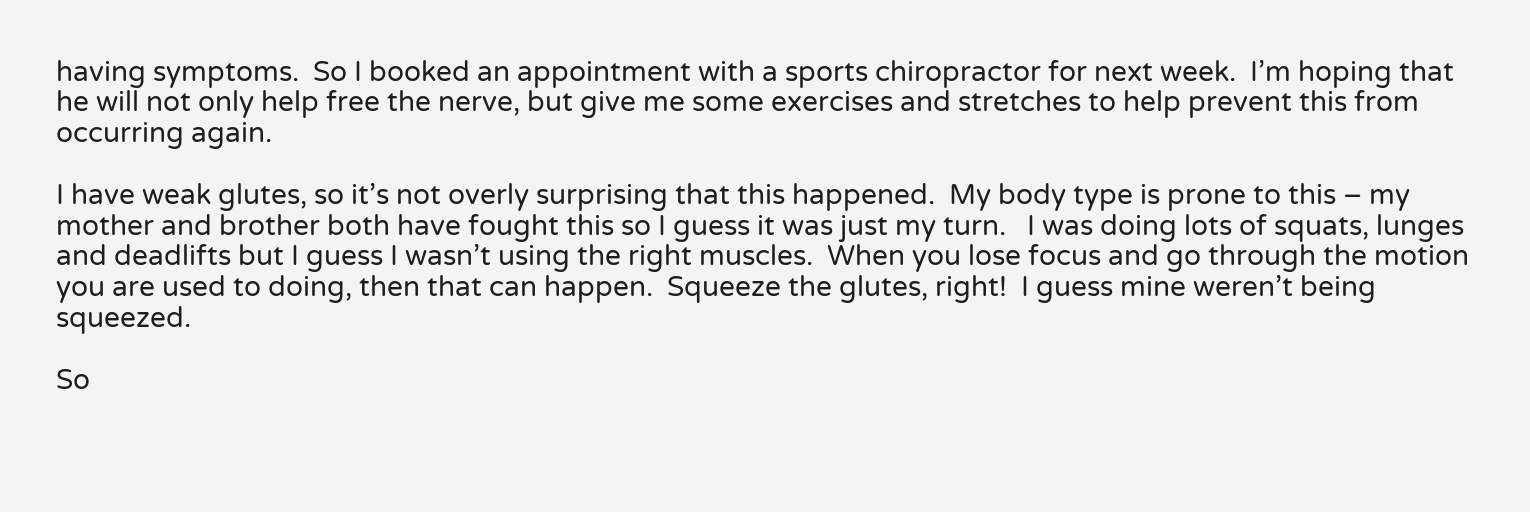having symptoms.  So I booked an appointment with a sports chiropractor for next week.  I’m hoping that he will not only help free the nerve, but give me some exercises and stretches to help prevent this from occurring again.

I have weak glutes, so it’s not overly surprising that this happened.  My body type is prone to this – my mother and brother both have fought this so I guess it was just my turn.   I was doing lots of squats, lunges and deadlifts but I guess I wasn’t using the right muscles.  When you lose focus and go through the motion you are used to doing, then that can happen.  Squeeze the glutes, right!  I guess mine weren’t being squeezed.

So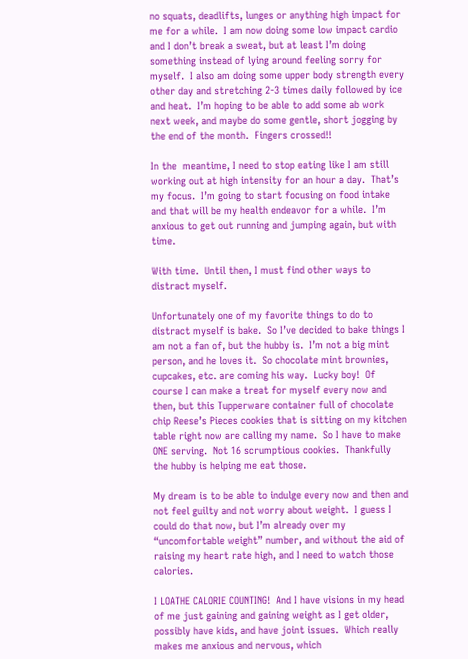no squats, deadlifts, lunges or anything high impact for me for a while.  I am now doing some low impact cardio and I don’t break a sweat, but at least I’m doing something instead of lying around feeling sorry for myself.  I also am doing some upper body strength every other day and stretching 2-3 times daily followed by ice and heat.  I’m hoping to be able to add some ab work next week, and maybe do some gentle, short jogging by the end of the month.  Fingers crossed!!

In the  meantime, I need to stop eating like I am still working out at high intensity for an hour a day.  That’s my focus.  I’m going to start focusing on food intake and that will be my health endeavor for a while.  I’m anxious to get out running and jumping again, but with time.

With time.  Until then, I must find other ways to distract myself.

Unfortunately one of my favorite things to do to distract myself is bake.  So I’ve decided to bake things I am not a fan of, but the hubby is.  I’m not a big mint person, and he loves it.  So chocolate mint brownies, cupcakes, etc. are coming his way.  Lucky boy!  Of course I can make a treat for myself every now and then, but this Tupperware container full of chocolate chip Reese’s Pieces cookies that is sitting on my kitchen table right now are calling my name.  So I have to make ONE serving.  Not 16 scrumptious cookies.  Thankfully the hubby is helping me eat those.

My dream is to be able to indulge every now and then and not feel guilty and not worry about weight.  I guess I could do that now, but I’m already over my “uncomfortable weight” number, and without the aid of raising my heart rate high, and I need to watch those calories.

I LOATHE CALORIE COUNTING!  And I have visions in my head of me just gaining and gaining weight as I get older, possibly have kids, and have joint issues.  Which really makes me anxious and nervous, which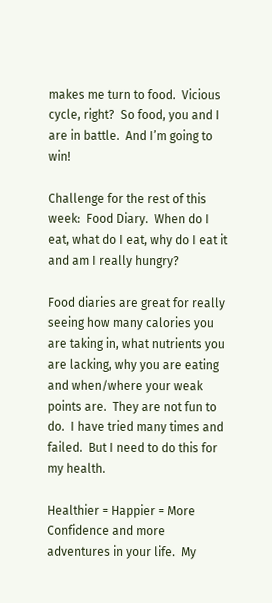makes me turn to food.  Vicious cycle, right?  So food, you and I are in battle.  And I’m going to win!

Challenge for the rest of this week:  Food Diary.  When do I eat, what do I eat, why do I eat it and am I really hungry?

Food diaries are great for really seeing how many calories you are taking in, what nutrients you are lacking, why you are eating and when/where your weak points are.  They are not fun to do.  I have tried many times and failed.  But I need to do this for my health.

Healthier = Happier = More Confidence and more adventures in your life.  My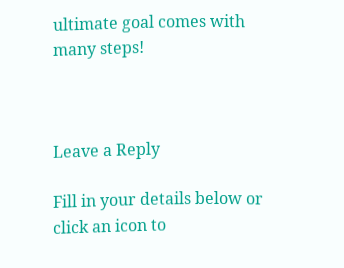ultimate goal comes with many steps!



Leave a Reply

Fill in your details below or click an icon to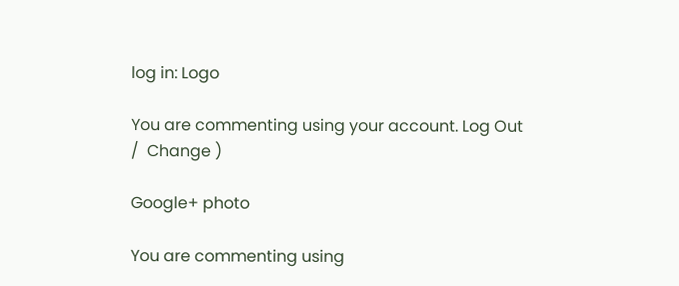log in: Logo

You are commenting using your account. Log Out /  Change )

Google+ photo

You are commenting using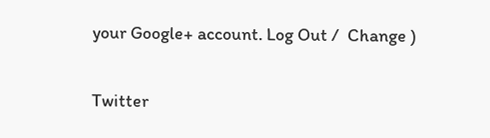your Google+ account. Log Out /  Change )

Twitter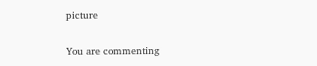picture

You are commenting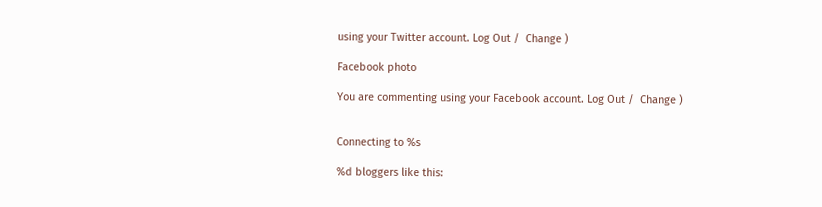using your Twitter account. Log Out /  Change )

Facebook photo

You are commenting using your Facebook account. Log Out /  Change )


Connecting to %s

%d bloggers like this: